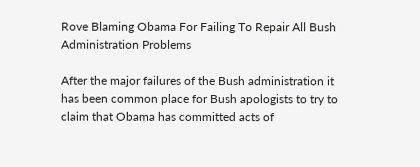Rove Blaming Obama For Failing To Repair All Bush Administration Problems

After the major failures of the Bush administration it has been common place for Bush apologists to try to claim that Obama has committed acts of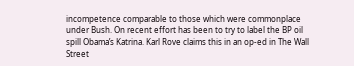incompetence comparable to those which were commonplace under Bush. On recent effort has been to try to label the BP oil spill Obama’s Katrina. Karl Rove claims this in an op-ed in The Wall Street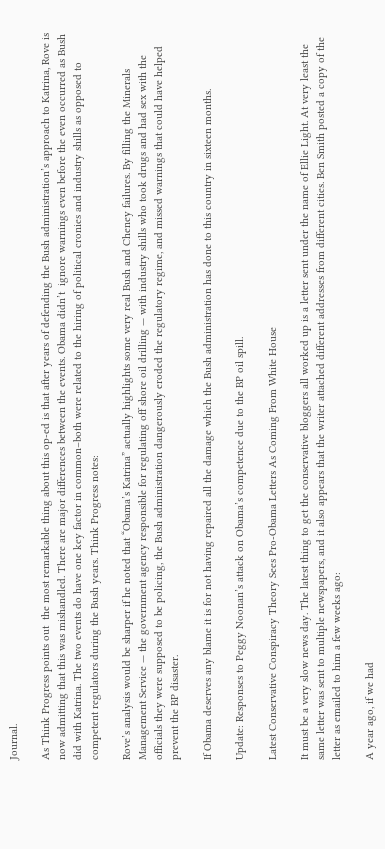Journal.

As Think Progress points out  the most remarkable thing about this op-ed is that after years of defending the Bush administration’s approach to Katrina, Rove is now admitting that this was mishandled. There are major differences between the events. Obama didn’t  ignore warnings even before the even occurred as Bush did with Katrina. The two events do have one key factor in common–both were related to the hiring of political cronies and industry shills as opposed to competent regulators during the Bush years. Think Progress notes:

Rove’s analysis would be sharper if he noted that “Obama’s Katrina” actually highlights some very real Bush and Cheney failures. By filling the Minerals Management Service — the government agency responsible for regulating off shore oil drilling — with industry shills who took drugs and had sex with the officials they were supposed to be policing, the Bush administration dangerously eroded the regulatory regime, and missed warnings that could have helped prevent the BP disaster.

If Obama deserves any blame it is for not having repaired all the damage which the Bush administration has done to this country in sixteen months.

Update: Responses to Peggy Noonan’s attack on Obama’s competence due to the BP oil spill.

Latest Conservative Conspiracy Theory Sees Pro-Obama Letters As Coming From White House

It must be a very slow news day. The latest thing to get the conservative bloggers all worked up is a letter sent under the name of Ellie Light. At very least the same letter was sent to multiple newspapers, and it also appears that the writer attached different addresses from different cities. Ben Smith posted a copy of the letter as emailed to him a few weeks ago:

A year ago, if we had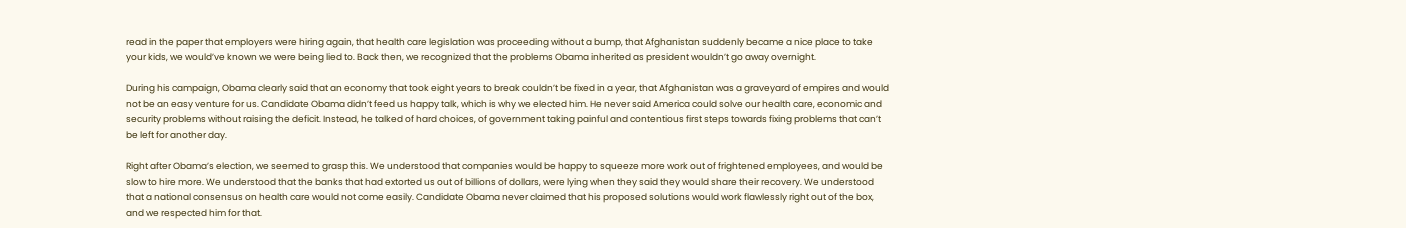read in the paper that employers were hiring again, that health care legislation was proceeding without a bump, that Afghanistan suddenly became a nice place to take your kids, we would’ve known we were being lied to. Back then, we recognized that the problems Obama inherited as president wouldn’t go away overnight.

During his campaign, Obama clearly said that an economy that took eight years to break couldn’t be fixed in a year, that Afghanistan was a graveyard of empires and would not be an easy venture for us. Candidate Obama didn’t feed us happy talk, which is why we elected him. He never said America could solve our health care, economic and security problems without raising the deficit. Instead, he talked of hard choices, of government taking painful and contentious first steps towards fixing problems that can’t be left for another day.

Right after Obama’s election, we seemed to grasp this. We understood that companies would be happy to squeeze more work out of frightened employees, and would be slow to hire more. We understood that the banks that had extorted us out of billions of dollars, were lying when they said they would share their recovery. We understood that a national consensus on health care would not come easily. Candidate Obama never claimed that his proposed solutions would work flawlessly right out of the box, and we respected him for that.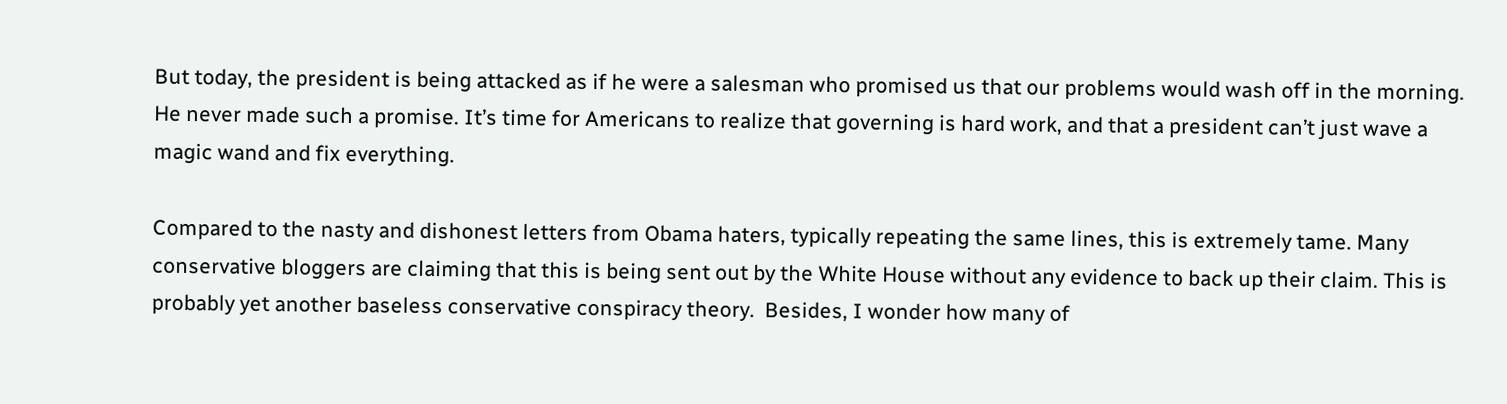But today, the president is being attacked as if he were a salesman who promised us that our problems would wash off in the morning. He never made such a promise. It’s time for Americans to realize that governing is hard work, and that a president can’t just wave a magic wand and fix everything.

Compared to the nasty and dishonest letters from Obama haters, typically repeating the same lines, this is extremely tame. Many conservative bloggers are claiming that this is being sent out by the White House without any evidence to back up their claim. This is probably yet another baseless conservative conspiracy theory.  Besides, I wonder how many of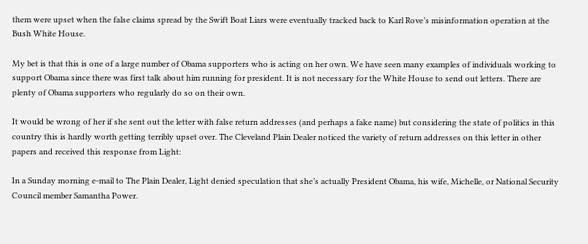them were upset when the false claims spread by the Swift Boat Liars were eventually tracked back to Karl Rove’s misinformation operation at the Bush White House.

My bet is that this is one of a large number of Obama supporters who is acting on her own. We have seen many examples of individuals working to support Obama since there was first talk about him running for president. It is not necessary for the White House to send out letters. There are plenty of Obama supporters who regularly do so on their own.

It would be wrong of her if she sent out the letter with false return addresses (and perhaps a fake name) but considering the state of politics in this country this is hardly worth getting terribly upset over. The Cleveland Plain Dealer noticed the variety of return addresses on this letter in other papers and received this response from Light:

In a Sunday morning e-mail to The Plain Dealer, Light denied speculation that she’s actually President Obama, his wife, Michelle, or National Security Council member Samantha Power.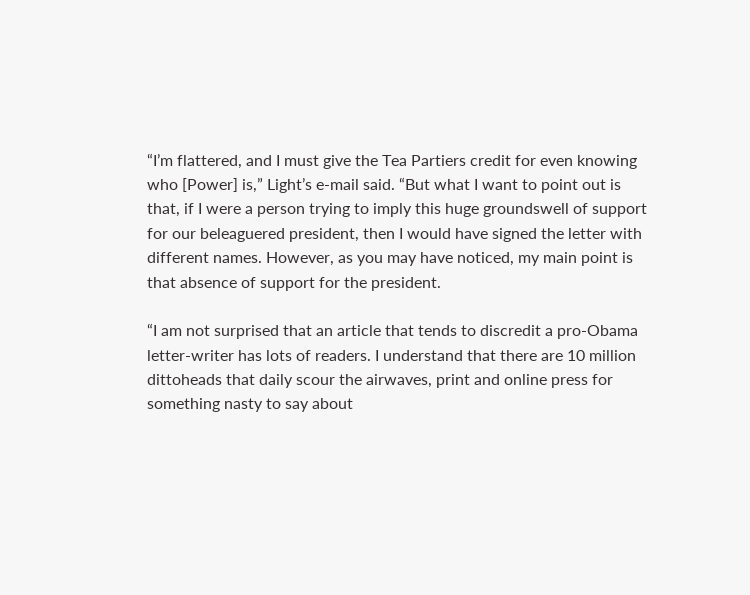“I’m flattered, and I must give the Tea Partiers credit for even knowing who [Power] is,” Light’s e-mail said. “But what I want to point out is that, if I were a person trying to imply this huge groundswell of support for our beleaguered president, then I would have signed the letter with different names. However, as you may have noticed, my main point is that absence of support for the president.

“I am not surprised that an article that tends to discredit a pro-Obama letter-writer has lots of readers. I understand that there are 10 million dittoheads that daily scour the airwaves, print and online press for something nasty to say about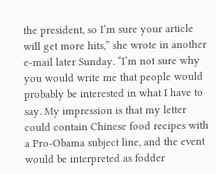the president, so I’m sure your article will get more hits,” she wrote in another e-mail later Sunday. “I’m not sure why you would write me that people would probably be interested in what I have to say. My impression is that my letter could contain Chinese food recipes with a Pro-Obama subject line, and the event would be interpreted as fodder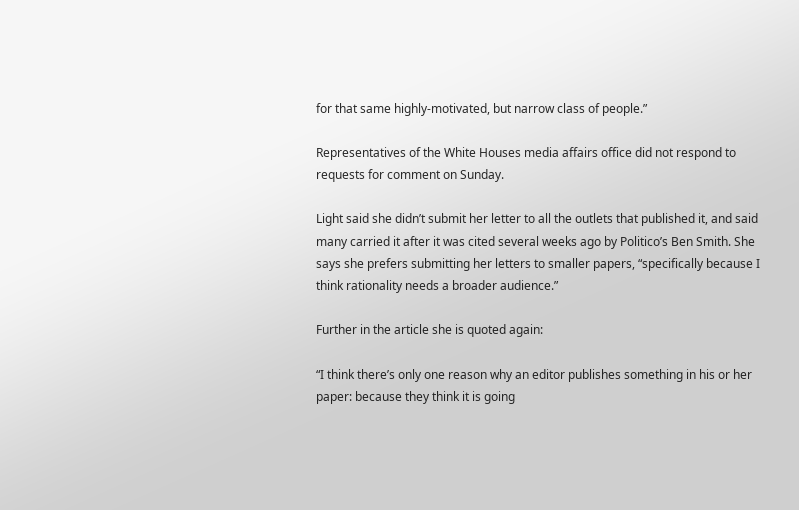for that same highly-motivated, but narrow class of people.”

Representatives of the White Houses media affairs office did not respond to requests for comment on Sunday.

Light said she didn’t submit her letter to all the outlets that published it, and said many carried it after it was cited several weeks ago by Politico’s Ben Smith. She says she prefers submitting her letters to smaller papers, “specifically because I think rationality needs a broader audience.”

Further in the article she is quoted again:

“I think there’s only one reason why an editor publishes something in his or her paper: because they think it is going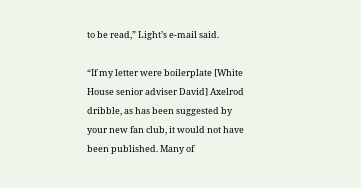to be read,” Light’s e-mail said.

“If my letter were boilerplate [White House senior adviser David] Axelrod dribble, as has been suggested by your new fan club, it would not have been published. Many of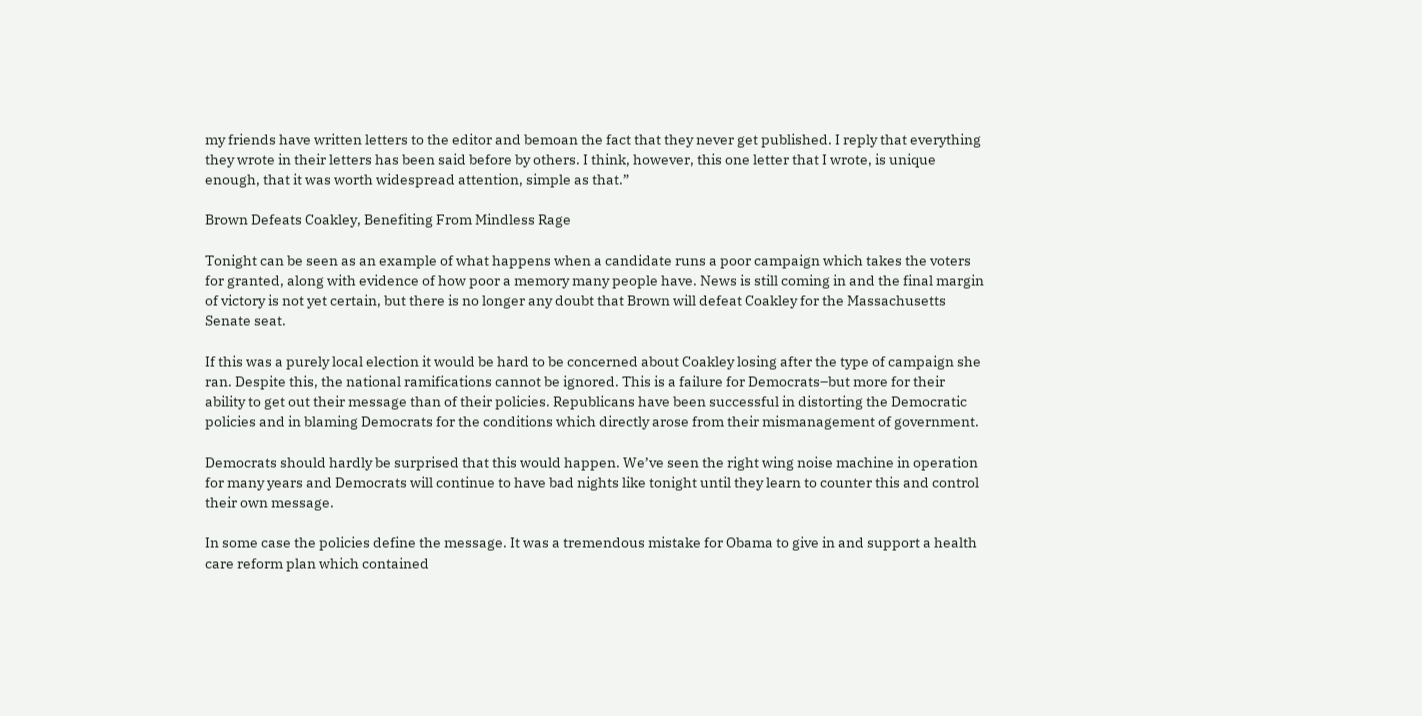my friends have written letters to the editor and bemoan the fact that they never get published. I reply that everything they wrote in their letters has been said before by others. I think, however, this one letter that I wrote, is unique enough, that it was worth widespread attention, simple as that.”

Brown Defeats Coakley, Benefiting From Mindless Rage

Tonight can be seen as an example of what happens when a candidate runs a poor campaign which takes the voters for granted, along with evidence of how poor a memory many people have. News is still coming in and the final margin of victory is not yet certain, but there is no longer any doubt that Brown will defeat Coakley for the Massachusetts Senate seat.

If this was a purely local election it would be hard to be concerned about Coakley losing after the type of campaign she ran. Despite this, the national ramifications cannot be ignored. This is a failure for Democrats–but more for their ability to get out their message than of their policies. Republicans have been successful in distorting the Democratic policies and in blaming Democrats for the conditions which directly arose from their mismanagement of government.

Democrats should hardly be surprised that this would happen. We’ve seen the right wing noise machine in operation for many years and Democrats will continue to have bad nights like tonight until they learn to counter this and control their own message.

In some case the policies define the message. It was a tremendous mistake for Obama to give in and support a health care reform plan which contained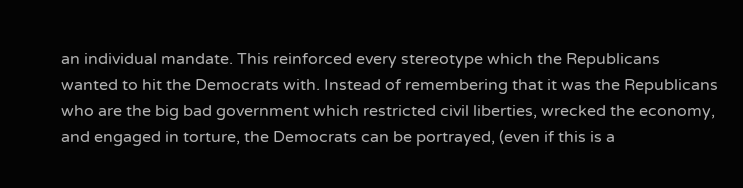an individual mandate. This reinforced every stereotype which the Republicans wanted to hit the Democrats with. Instead of remembering that it was the Republicans who are the big bad government which restricted civil liberties, wrecked the economy, and engaged in torture, the Democrats can be portrayed, (even if this is a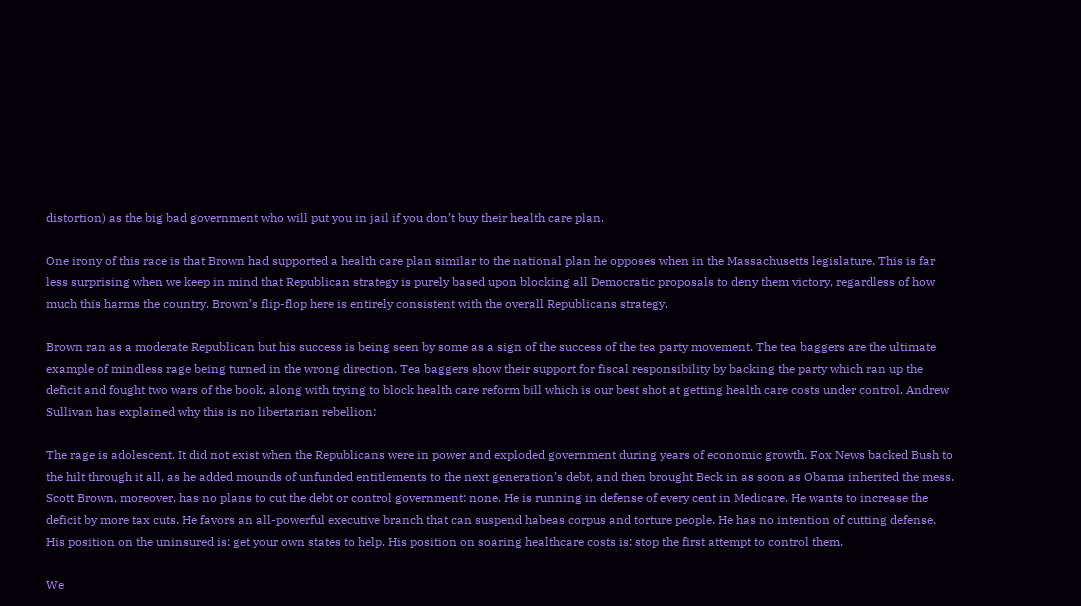distortion) as the big bad government who will put you in jail if you don’t buy their health care plan.

One irony of this race is that Brown had supported a health care plan similar to the national plan he opposes when in the Massachusetts legislature. This is far less surprising when we keep in mind that Republican strategy is purely based upon blocking all Democratic proposals to deny them victory, regardless of how much this harms the country. Brown’s flip-flop here is entirely consistent with the overall Republicans strategy.

Brown ran as a moderate Republican but his success is being seen by some as a sign of the success of the tea party movement. The tea baggers are the ultimate example of mindless rage being turned in the wrong direction. Tea baggers show their support for fiscal responsibility by backing the party which ran up the deficit and fought two wars of the book, along with trying to block health care reform bill which is our best shot at getting health care costs under control. Andrew Sullivan has explained why this is no libertarian rebellion:

The rage is adolescent. It did not exist when the Republicans were in power and exploded government during years of economic growth. Fox News backed Bush to the hilt through it all, as he added mounds of unfunded entitlements to the next generation’s debt, and then brought Beck in as soon as Obama inherited the mess. Scott Brown, moreover, has no plans to cut the debt or control government: none. He is running in defense of every cent in Medicare. He wants to increase the deficit by more tax cuts. He favors an all-powerful executive branch that can suspend habeas corpus and torture people. He has no intention of cutting defense. His position on the uninsured is: get your own states to help. His position on soaring healthcare costs is: stop the first attempt to control them.

We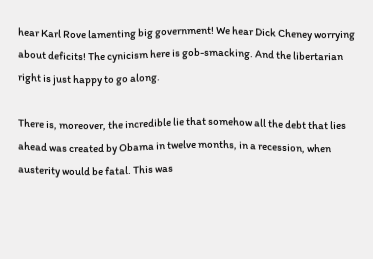hear Karl Rove lamenting big government! We hear Dick Cheney worrying about deficits! The cynicism here is gob-smacking. And the libertarian right is just happy to go along.

There is, moreover, the incredible lie that somehow all the debt that lies ahead was created by Obama in twelve months, in a recession, when austerity would be fatal. This was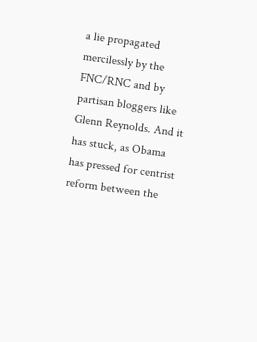a lie propagated mercilessly by the FNC/RNC and by partisan bloggers like Glenn Reynolds. And it has stuck, as Obama has pressed for centrist reform between the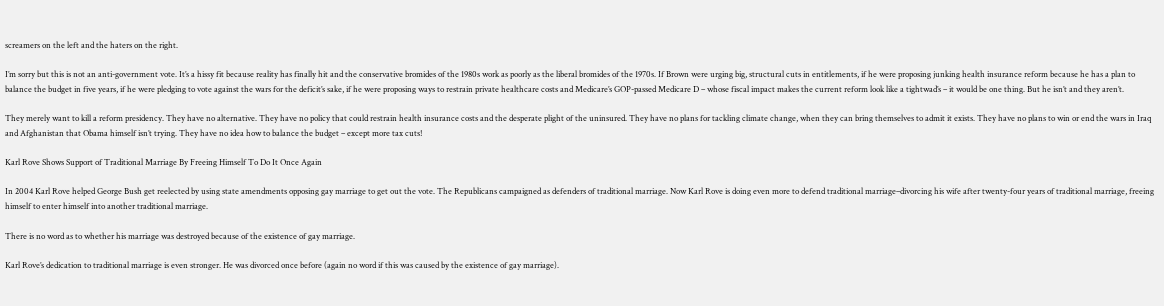screamers on the left and the haters on the right.

I’m sorry but this is not an anti-government vote. It’s a hissy fit because reality has finally hit and the conservative bromides of the 1980s work as poorly as the liberal bromides of the 1970s. If Brown were urging big, structural cuts in entitlements, if he were proposing junking health insurance reform because he has a plan to balance the budget in five years, if he were pledging to vote against the wars for the deficit’s sake, if he were proposing ways to restrain private healthcare costs and Medicare’s GOP-passed Medicare D – whose fiscal impact makes the current reform look like a tightwad’s – it would be one thing. But he isn’t and they aren’t.

They merely want to kill a reform presidency. They have no alternative. They have no policy that could restrain health insurance costs and the desperate plight of the uninsured. They have no plans for tackling climate change, when they can bring themselves to admit it exists. They have no plans to win or end the wars in Iraq and Afghanistan that Obama himself isn’t trying. They have no idea how to balance the budget – except more tax cuts!

Karl Rove Shows Support of Traditional Marriage By Freeing Himself To Do It Once Again

In 2004 Karl Rove helped George Bush get reelected by using state amendments opposing gay marriage to get out the vote. The Republicans campaigned as defenders of traditional marriage. Now Karl Rove is doing even more to defend traditional marriage–divorcing his wife after twenty-four years of traditional marriage, freeing himself to enter himself into another traditional marriage.

There is no word as to whether his marriage was destroyed because of the existence of gay marriage.

Karl Rove’s dedication to traditional marriage is even stronger. He was divorced once before (again no word if this was caused by the existence of gay marriage).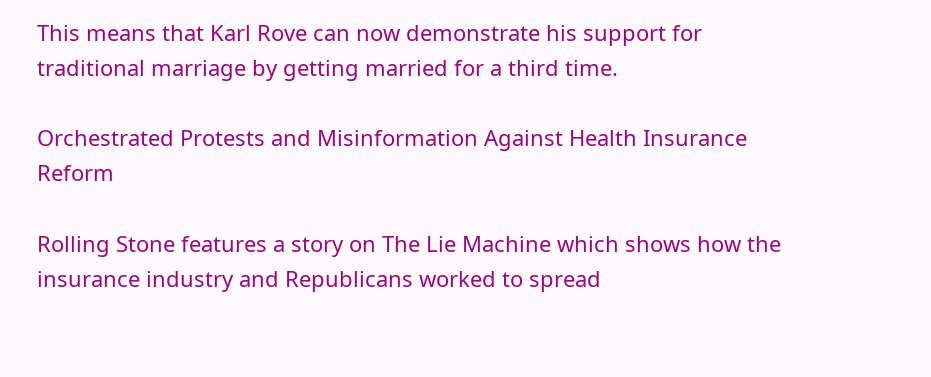This means that Karl Rove can now demonstrate his support for traditional marriage by getting married for a third time.

Orchestrated Protests and Misinformation Against Health Insurance Reform

Rolling Stone features a story on The Lie Machine which shows how the insurance industry and Republicans worked to spread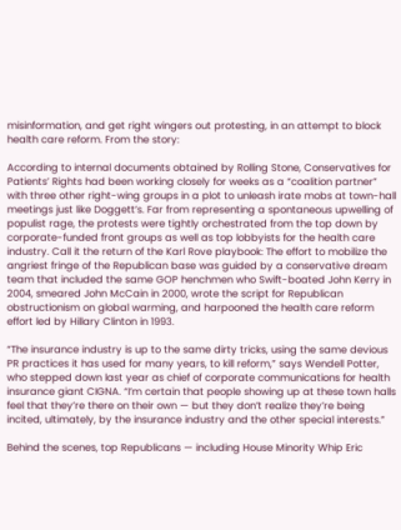misinformation, and get right wingers out protesting, in an attempt to block health care reform. From the story:

According to internal documents obtained by Rolling Stone, Conservatives for Patients’ Rights had been working closely for weeks as a “coalition partner” with three other right-wing groups in a plot to unleash irate mobs at town-hall meetings just like Doggett’s. Far from representing a spontaneous upwelling of populist rage, the protests were tightly orchestrated from the top down by corporate-funded front groups as well as top lobbyists for the health care industry. Call it the return of the Karl Rove playbook: The effort to mobilize the angriest fringe of the Republican base was guided by a conservative dream team that included the same GOP henchmen who Swift-boated John Kerry in 2004, smeared John McCain in 2000, wrote the script for Republican obstructionism on global warming, and harpooned the health care reform effort led by Hillary Clinton in 1993.

“The insurance industry is up to the same dirty tricks, using the same devious PR practices it has used for many years, to kill reform,” says Wendell Potter, who stepped down last year as chief of corporate communications for health insurance giant CIGNA. “I’m certain that people showing up at these town halls feel that they’re there on their own — but they don’t realize they’re being incited, ultimately, by the insurance industry and the other special interests.”

Behind the scenes, top Republicans — including House Minority Whip Eric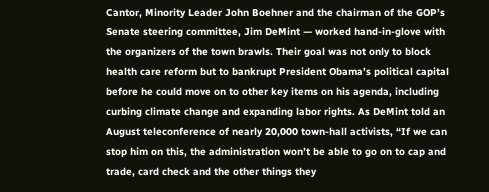Cantor, Minority Leader John Boehner and the chairman of the GOP’s Senate steering committee, Jim DeMint — worked hand-in-glove with the organizers of the town brawls. Their goal was not only to block health care reform but to bankrupt President Obama’s political capital before he could move on to other key items on his agenda, including curbing climate change and expanding labor rights. As DeMint told an August teleconference of nearly 20,000 town-hall activists, “If we can stop him on this, the administration won’t be able to go on to cap and trade, card check and the other things they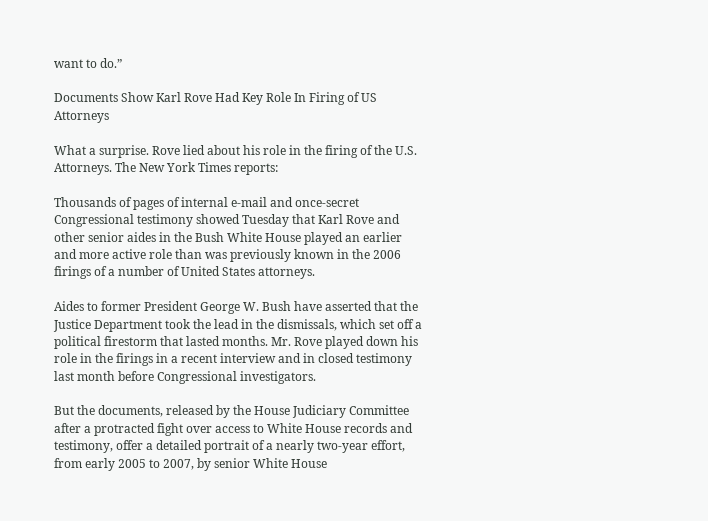want to do.”

Documents Show Karl Rove Had Key Role In Firing of US Attorneys

What a surprise. Rove lied about his role in the firing of the U.S. Attorneys. The New York Times reports:

Thousands of pages of internal e-mail and once-secret Congressional testimony showed Tuesday that Karl Rove and other senior aides in the Bush White House played an earlier and more active role than was previously known in the 2006 firings of a number of United States attorneys.

Aides to former President George W. Bush have asserted that the Justice Department took the lead in the dismissals, which set off a political firestorm that lasted months. Mr. Rove played down his role in the firings in a recent interview and in closed testimony last month before Congressional investigators.

But the documents, released by the House Judiciary Committee after a protracted fight over access to White House records and testimony, offer a detailed portrait of a nearly two-year effort, from early 2005 to 2007, by senior White House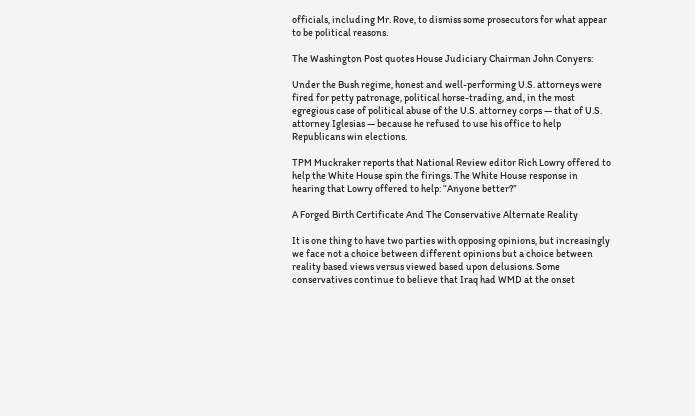officials, including Mr. Rove, to dismiss some prosecutors for what appear to be political reasons.

The Washington Post quotes House Judiciary Chairman John Conyers:

Under the Bush regime, honest and well-performing U.S. attorneys were fired for petty patronage, political horse-trading, and, in the most egregious case of political abuse of the U.S. attorney corps — that of U.S. attorney Iglesias — because he refused to use his office to help Republicans win elections.

TPM Muckraker reports that National Review editor Rich Lowry offered to help the White House spin the firings. The White House response in hearing that Lowry offered to help: “Anyone better?”

A Forged Birth Certificate And The Conservative Alternate Reality

It is one thing to have two parties with opposing opinions, but increasingly we face not a choice between different opinions but a choice between reality based views versus viewed based upon delusions. Some conservatives continue to believe that Iraq had WMD at the onset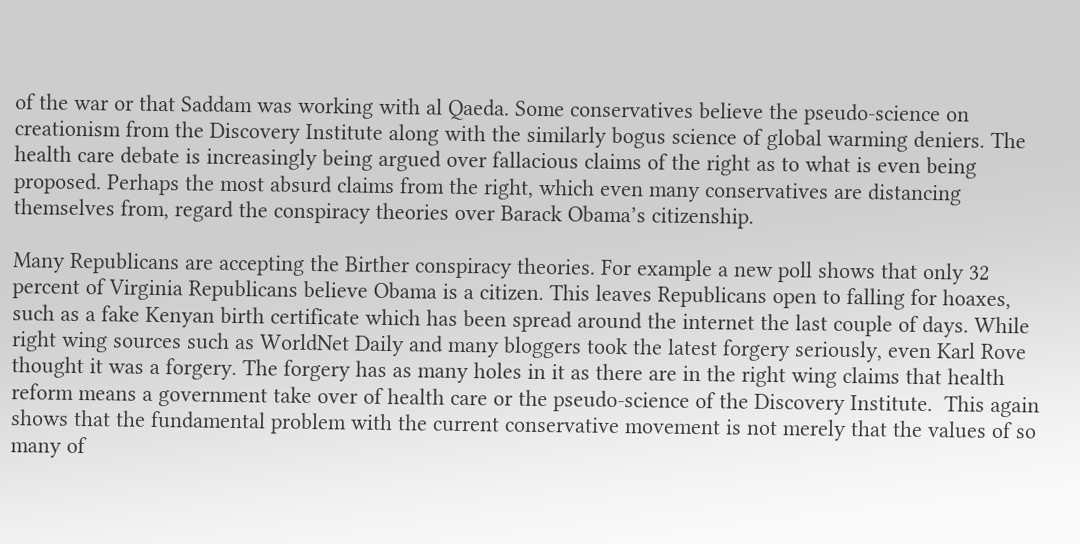of the war or that Saddam was working with al Qaeda. Some conservatives believe the pseudo-science on creationism from the Discovery Institute along with the similarly bogus science of global warming deniers. The health care debate is increasingly being argued over fallacious claims of the right as to what is even being proposed. Perhaps the most absurd claims from the right, which even many conservatives are distancing themselves from, regard the conspiracy theories over Barack Obama’s citizenship.

Many Republicans are accepting the Birther conspiracy theories. For example a new poll shows that only 32 percent of Virginia Republicans believe Obama is a citizen. This leaves Republicans open to falling for hoaxes, such as a fake Kenyan birth certificate which has been spread around the internet the last couple of days. While right wing sources such as WorldNet Daily and many bloggers took the latest forgery seriously, even Karl Rove thought it was a forgery. The forgery has as many holes in it as there are in the right wing claims that health reform means a government take over of health care or the pseudo-science of the Discovery Institute.  This again shows that the fundamental problem with the current conservative movement is not merely that the values of so many of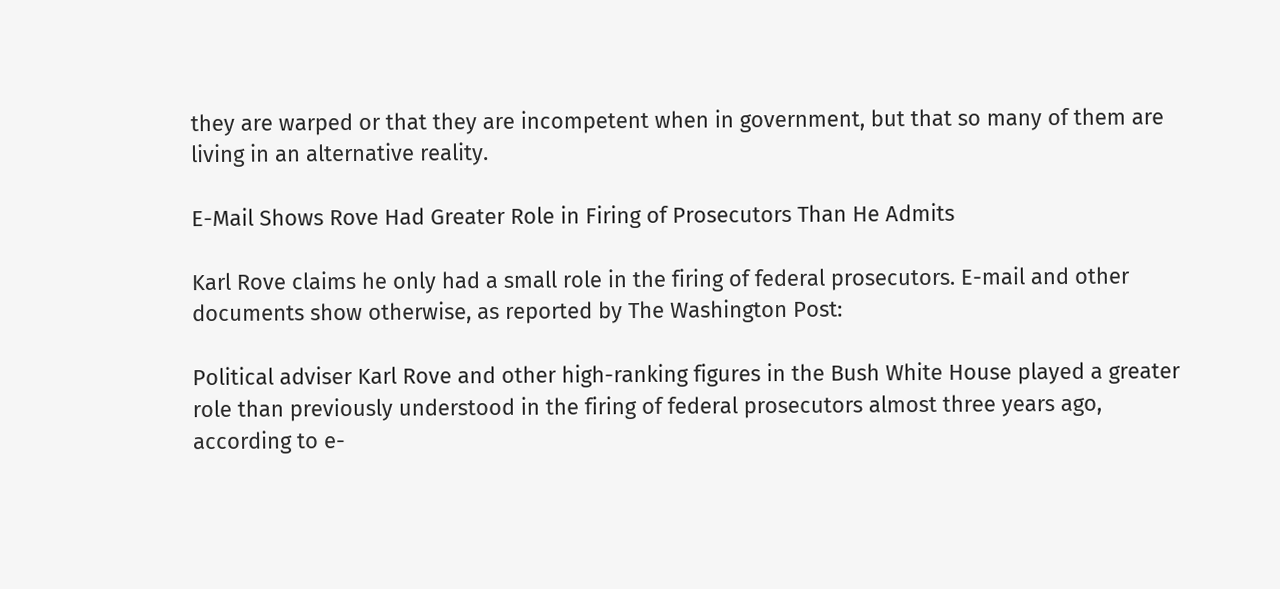they are warped or that they are incompetent when in government, but that so many of them are living in an alternative reality.

E-Mail Shows Rove Had Greater Role in Firing of Prosecutors Than He Admits

Karl Rove claims he only had a small role in the firing of federal prosecutors. E-mail and other documents show otherwise, as reported by The Washington Post:

Political adviser Karl Rove and other high-ranking figures in the Bush White House played a greater role than previously understood in the firing of federal prosecutors almost three years ago, according to e-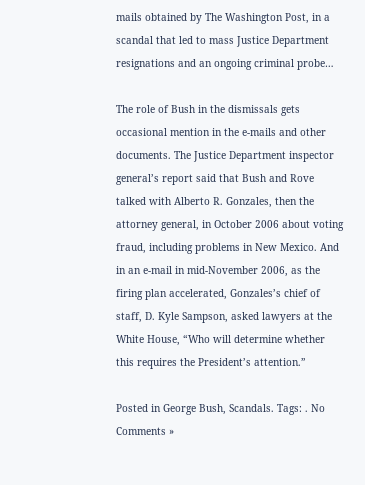mails obtained by The Washington Post, in a scandal that led to mass Justice Department resignations and an ongoing criminal probe…

The role of Bush in the dismissals gets occasional mention in the e-mails and other documents. The Justice Department inspector general’s report said that Bush and Rove talked with Alberto R. Gonzales, then the attorney general, in October 2006 about voting fraud, including problems in New Mexico. And in an e-mail in mid-November 2006, as the firing plan accelerated, Gonzales’s chief of staff, D. Kyle Sampson, asked lawyers at the White House, “Who will determine whether this requires the President’s attention.”

Posted in George Bush, Scandals. Tags: . No Comments »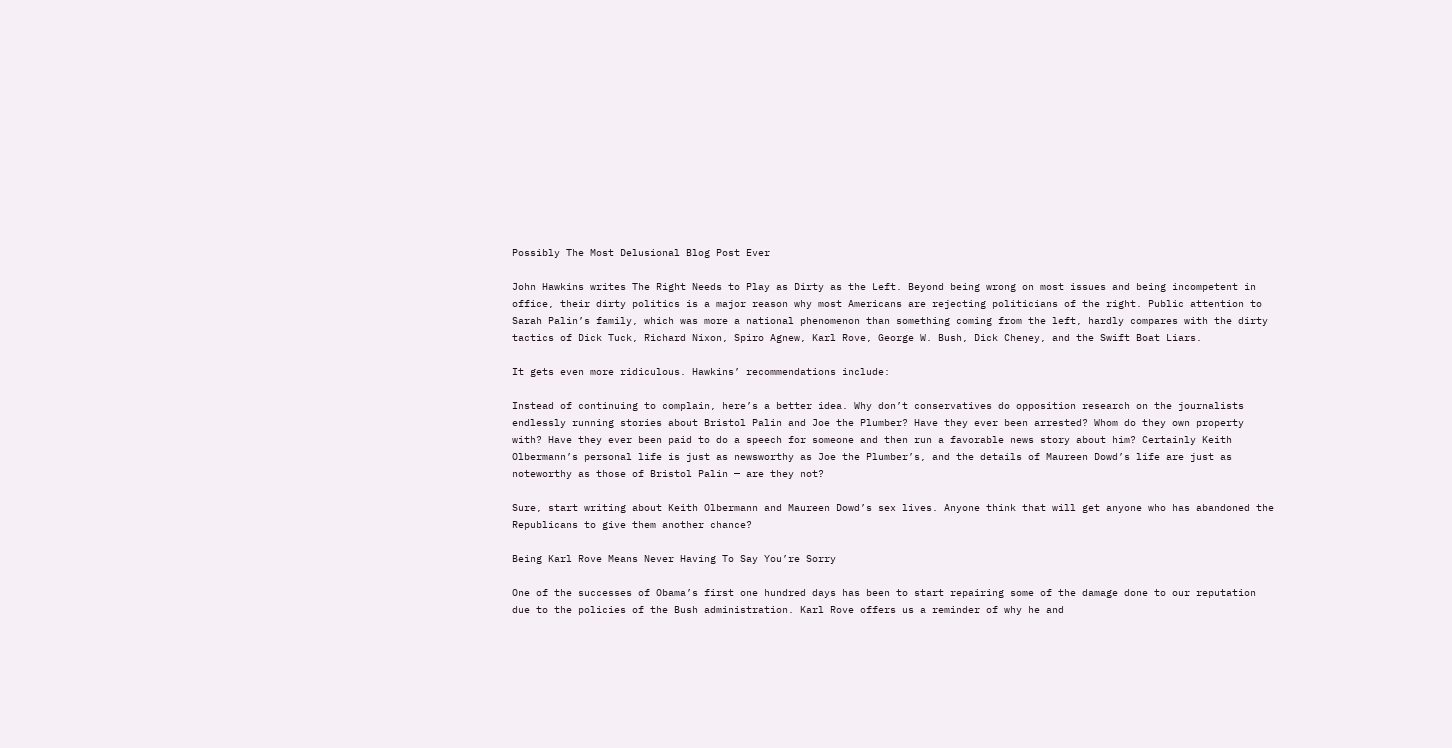Possibly The Most Delusional Blog Post Ever

John Hawkins writes The Right Needs to Play as Dirty as the Left. Beyond being wrong on most issues and being incompetent in office, their dirty politics is a major reason why most Americans are rejecting politicians of the right. Public attention to Sarah Palin’s family, which was more a national phenomenon than something coming from the left, hardly compares with the dirty tactics of Dick Tuck, Richard Nixon, Spiro Agnew, Karl Rove, George W. Bush, Dick Cheney, and the Swift Boat Liars.

It gets even more ridiculous. Hawkins’ recommendations include:

Instead of continuing to complain, here’s a better idea. Why don’t conservatives do opposition research on the journalists endlessly running stories about Bristol Palin and Joe the Plumber? Have they ever been arrested? Whom do they own property with? Have they ever been paid to do a speech for someone and then run a favorable news story about him? Certainly Keith Olbermann’s personal life is just as newsworthy as Joe the Plumber’s, and the details of Maureen Dowd’s life are just as noteworthy as those of Bristol Palin — are they not?

Sure, start writing about Keith Olbermann and Maureen Dowd’s sex lives. Anyone think that will get anyone who has abandoned the Republicans to give them another chance?

Being Karl Rove Means Never Having To Say You’re Sorry

One of the successes of Obama’s first one hundred days has been to start repairing some of the damage done to our reputation due to the policies of the Bush administration. Karl Rove offers us a reminder of why he and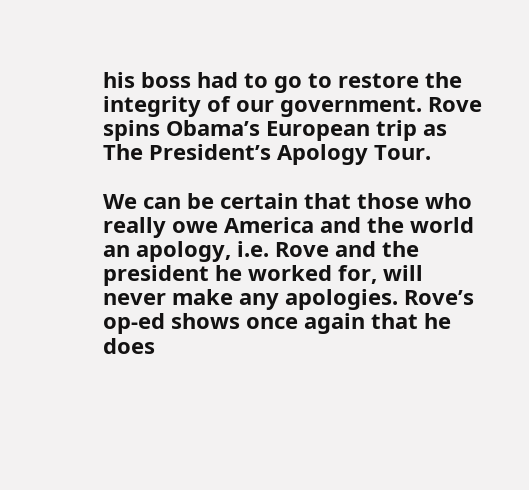his boss had to go to restore the integrity of our government. Rove spins Obama’s European trip as The President’s Apology Tour.

We can be certain that those who really owe America and the world an apology, i.e. Rove and the president he worked for, will never make any apologies. Rove’s op-ed shows once again that he does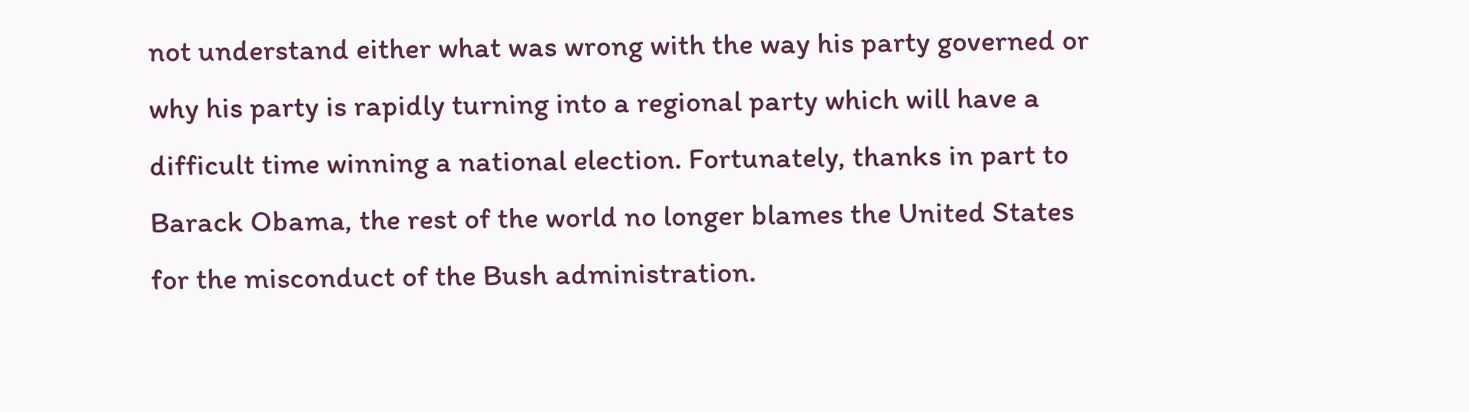not understand either what was wrong with the way his party governed or why his party is rapidly turning into a regional party which will have a difficult time winning a national election. Fortunately, thanks in part to Barack Obama, the rest of the world no longer blames the United States for the misconduct of the Bush administration.